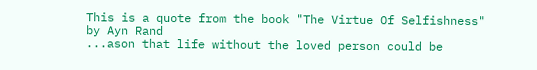This is a quote from the book "The Virtue Of Selfishness" by Ayn Rand
...ason that life without the loved person could be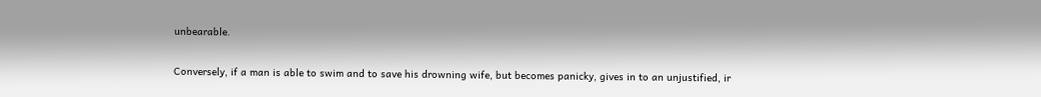unbearable.

Conversely, if a man is able to swim and to save his drowning wife, but becomes panicky, gives in to an unjustified, ir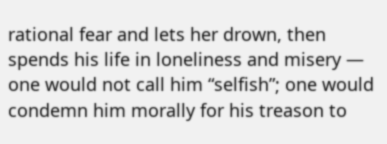rational fear and lets her drown, then spends his life in loneliness and misery — one would not call him “selfish”; one would condemn him morally for his treason to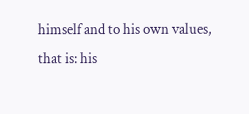himself and to his own values, that is: his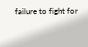failure to fight for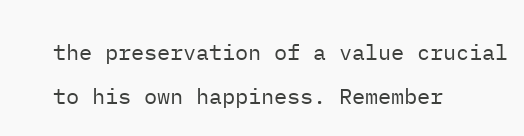the preservation of a value crucial to his own happiness. Remember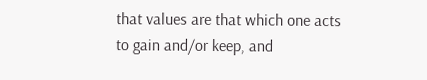that values are that which one acts to gain and/or keep, and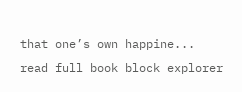that one’s own happine...
read full book block explorer